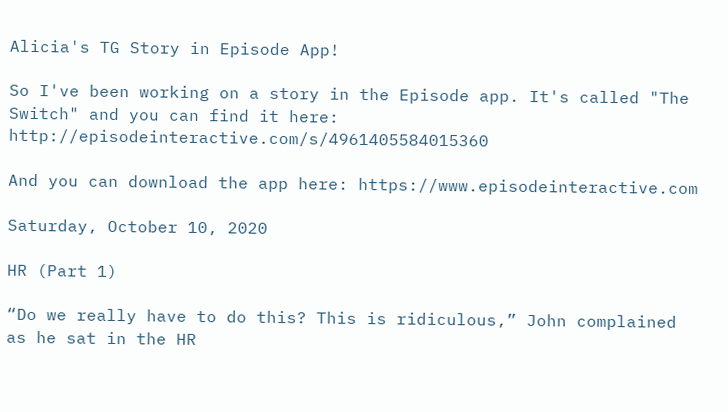Alicia's TG Story in Episode App!

So I've been working on a story in the Episode app. It's called "The Switch" and you can find it here: http://episodeinteractive.com/s/4961405584015360

And you can download the app here: https://www.episodeinteractive.com

Saturday, October 10, 2020

HR (Part 1)

“Do we really have to do this? This is ridiculous,” John complained as he sat in the HR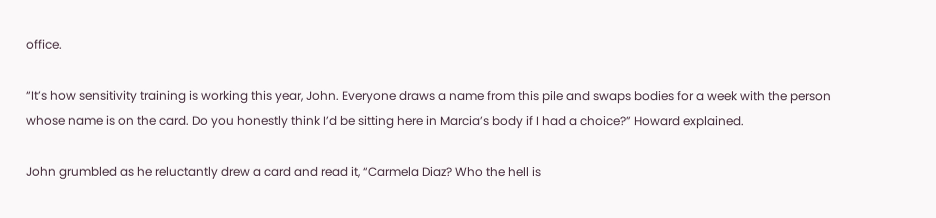office.

“It’s how sensitivity training is working this year, John. Everyone draws a name from this pile and swaps bodies for a week with the person whose name is on the card. Do you honestly think I’d be sitting here in Marcia’s body if I had a choice?” Howard explained.

John grumbled as he reluctantly drew a card and read it, “Carmela Diaz? Who the hell is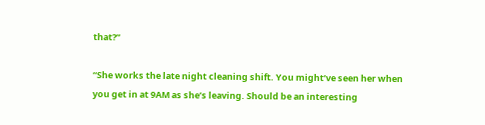that?”

“She works the late night cleaning shift. You might’ve seen her when you get in at 9AM as she’s leaving. Should be an interesting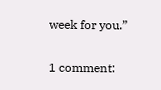week for you.”

1 comment: